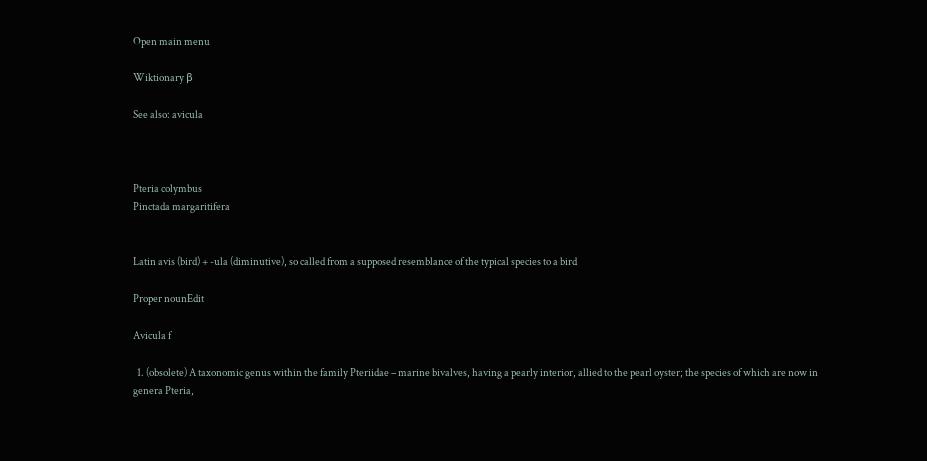Open main menu

Wiktionary β

See also: avicula



Pteria colymbus
Pinctada margaritifera


Latin avis (bird) + -ula (diminutive), so called from a supposed resemblance of the typical species to a bird

Proper nounEdit

Avicula f

  1. (obsolete) A taxonomic genus within the family Pteriidae – marine bivalves, having a pearly interior, allied to the pearl oyster; the species of which are now in genera Pteria,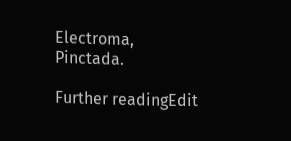Electroma, Pinctada.

Further readingEdit